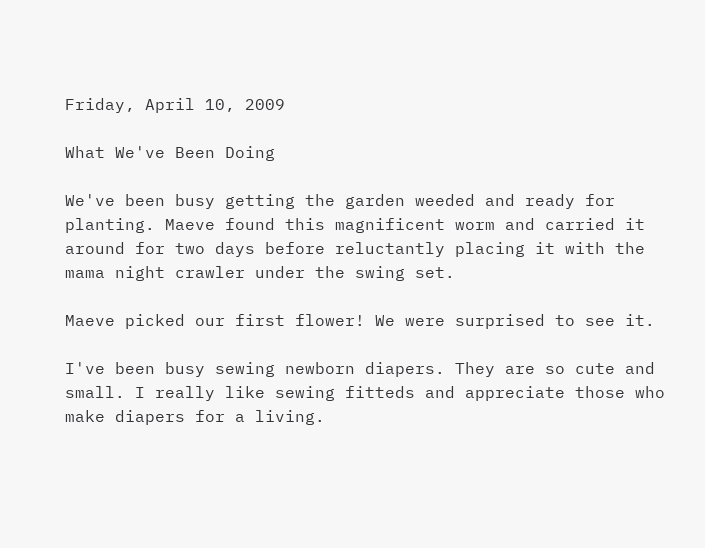Friday, April 10, 2009

What We've Been Doing

We've been busy getting the garden weeded and ready for planting. Maeve found this magnificent worm and carried it around for two days before reluctantly placing it with the mama night crawler under the swing set.

Maeve picked our first flower! We were surprised to see it.

I've been busy sewing newborn diapers. They are so cute and small. I really like sewing fitteds and appreciate those who make diapers for a living.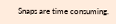Snaps are time consuming.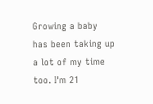Growing a baby has been taking up a lot of my time too. I'm 21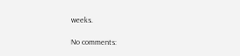weeks.

No comments: